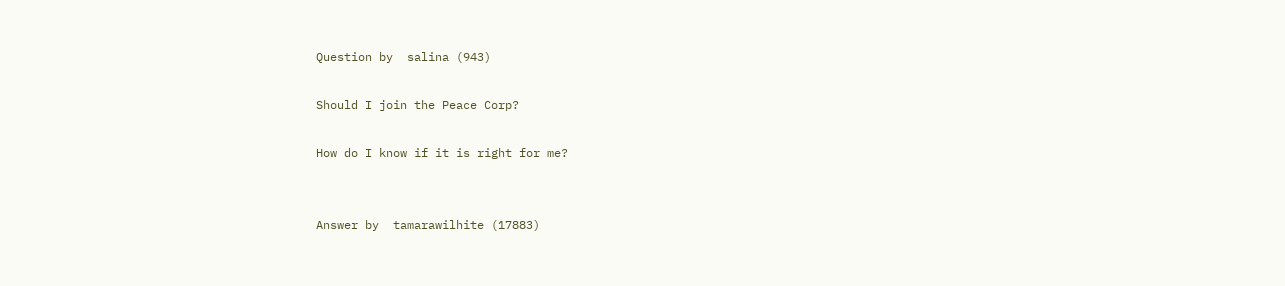Question by  salina (943)

Should I join the Peace Corp?

How do I know if it is right for me?


Answer by  tamarawilhite (17883)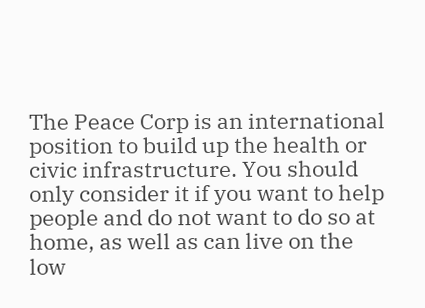The Peace Corp is an international position to build up the health or civic infrastructure. You should only consider it if you want to help people and do not want to do so at home, as well as can live on the low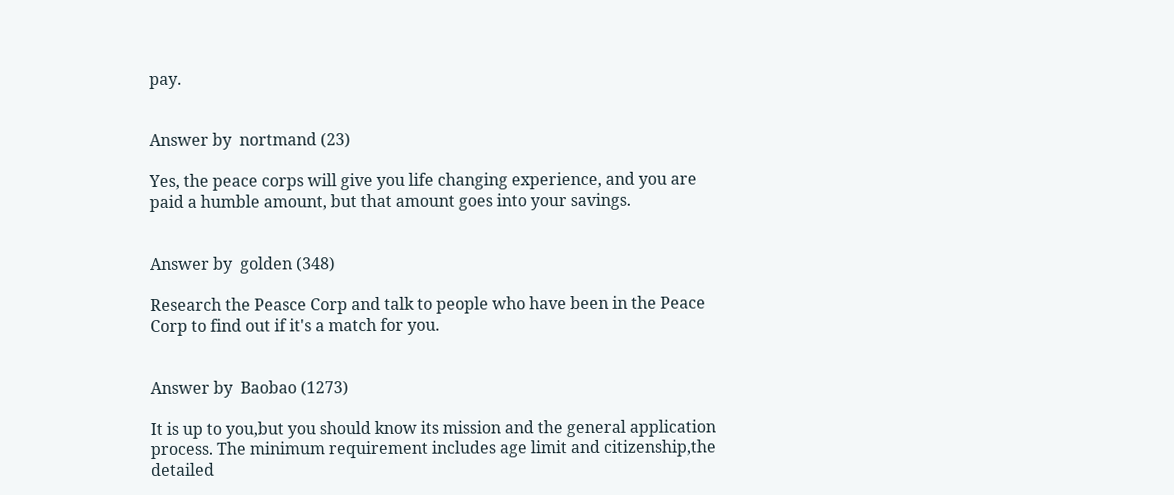pay.


Answer by  nortmand (23)

Yes, the peace corps will give you life changing experience, and you are paid a humble amount, but that amount goes into your savings.


Answer by  golden (348)

Research the Peasce Corp and talk to people who have been in the Peace Corp to find out if it's a match for you.


Answer by  Baobao (1273)

It is up to you,but you should know its mission and the general application process. The minimum requirement includes age limit and citizenship,the detailed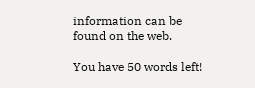information can be found on the web.

You have 50 words left!